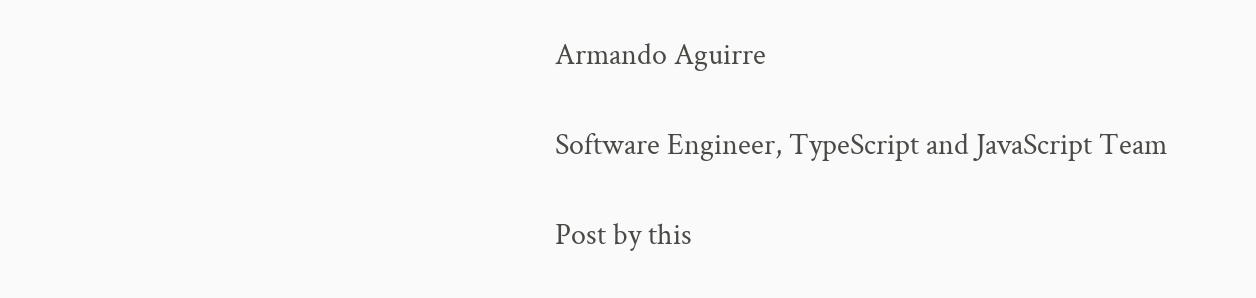Armando Aguirre

Software Engineer, TypeScript and JavaScript Team

Post by this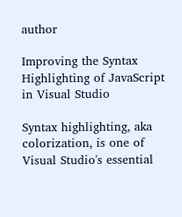author

Improving the Syntax Highlighting of JavaScript in Visual Studio

Syntax highlighting, aka colorization, is one of Visual Studio's essential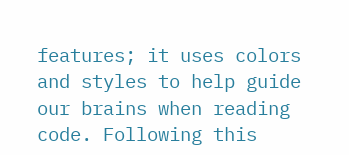features; it uses colors and styles to help guide our brains when reading code. Following this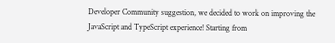Developer Community suggestion, we decided to work on improving the JavaScript and TypeScript experience! Starting from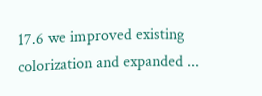17.6 we improved existing colorization and expanded ...